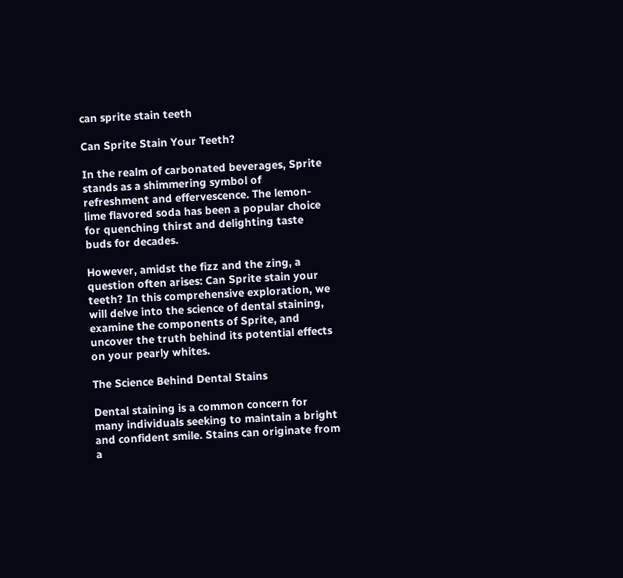can sprite stain teeth

Can Sprite Stain Your Teeth?

In the realm of carbonated beverages, Sprite stands as a shimmering symbol of refreshment and effervescence. The lemon-lime flavored soda has been a popular choice for quenching thirst and delighting taste buds for decades.

However, amidst the fizz and the zing, a question often arises: Can Sprite stain your teeth? In this comprehensive exploration, we will delve into the science of dental staining, examine the components of Sprite, and uncover the truth behind its potential effects on your pearly whites.

The Science Behind Dental Stains

Dental staining is a common concern for many individuals seeking to maintain a bright and confident smile. Stains can originate from a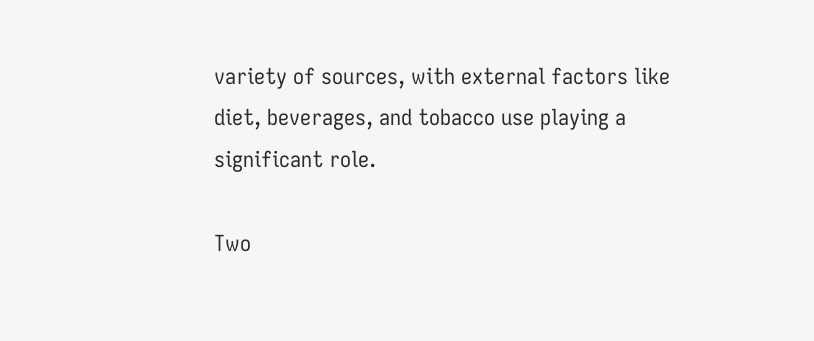variety of sources, with external factors like diet, beverages, and tobacco use playing a significant role.

Two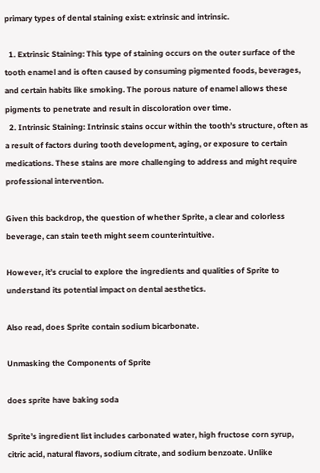primary types of dental staining exist: extrinsic and intrinsic.

  1. Extrinsic Staining: This type of staining occurs on the outer surface of the tooth enamel and is often caused by consuming pigmented foods, beverages, and certain habits like smoking. The porous nature of enamel allows these pigments to penetrate and result in discoloration over time.
  2. Intrinsic Staining: Intrinsic stains occur within the tooth’s structure, often as a result of factors during tooth development, aging, or exposure to certain medications. These stains are more challenging to address and might require professional intervention.

Given this backdrop, the question of whether Sprite, a clear and colorless beverage, can stain teeth might seem counterintuitive.

However, it’s crucial to explore the ingredients and qualities of Sprite to understand its potential impact on dental aesthetics.

Also read, does Sprite contain sodium bicarbonate.

Unmasking the Components of Sprite

does sprite have baking soda

Sprite’s ingredient list includes carbonated water, high fructose corn syrup, citric acid, natural flavors, sodium citrate, and sodium benzoate. Unlike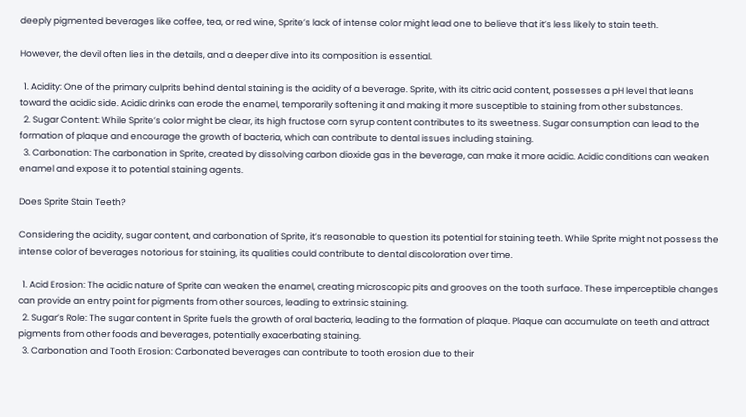deeply pigmented beverages like coffee, tea, or red wine, Sprite’s lack of intense color might lead one to believe that it’s less likely to stain teeth.

However, the devil often lies in the details, and a deeper dive into its composition is essential.

  1. Acidity: One of the primary culprits behind dental staining is the acidity of a beverage. Sprite, with its citric acid content, possesses a pH level that leans toward the acidic side. Acidic drinks can erode the enamel, temporarily softening it and making it more susceptible to staining from other substances.
  2. Sugar Content: While Sprite’s color might be clear, its high fructose corn syrup content contributes to its sweetness. Sugar consumption can lead to the formation of plaque and encourage the growth of bacteria, which can contribute to dental issues including staining.
  3. Carbonation: The carbonation in Sprite, created by dissolving carbon dioxide gas in the beverage, can make it more acidic. Acidic conditions can weaken enamel and expose it to potential staining agents.

Does Sprite Stain Teeth?

Considering the acidity, sugar content, and carbonation of Sprite, it’s reasonable to question its potential for staining teeth. While Sprite might not possess the intense color of beverages notorious for staining, its qualities could contribute to dental discoloration over time.

  1. Acid Erosion: The acidic nature of Sprite can weaken the enamel, creating microscopic pits and grooves on the tooth surface. These imperceptible changes can provide an entry point for pigments from other sources, leading to extrinsic staining.
  2. Sugar’s Role: The sugar content in Sprite fuels the growth of oral bacteria, leading to the formation of plaque. Plaque can accumulate on teeth and attract pigments from other foods and beverages, potentially exacerbating staining.
  3. Carbonation and Tooth Erosion: Carbonated beverages can contribute to tooth erosion due to their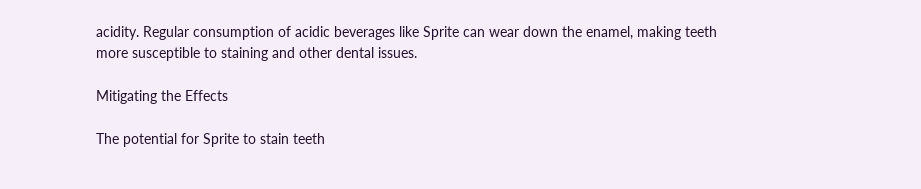acidity. Regular consumption of acidic beverages like Sprite can wear down the enamel, making teeth more susceptible to staining and other dental issues.

Mitigating the Effects

The potential for Sprite to stain teeth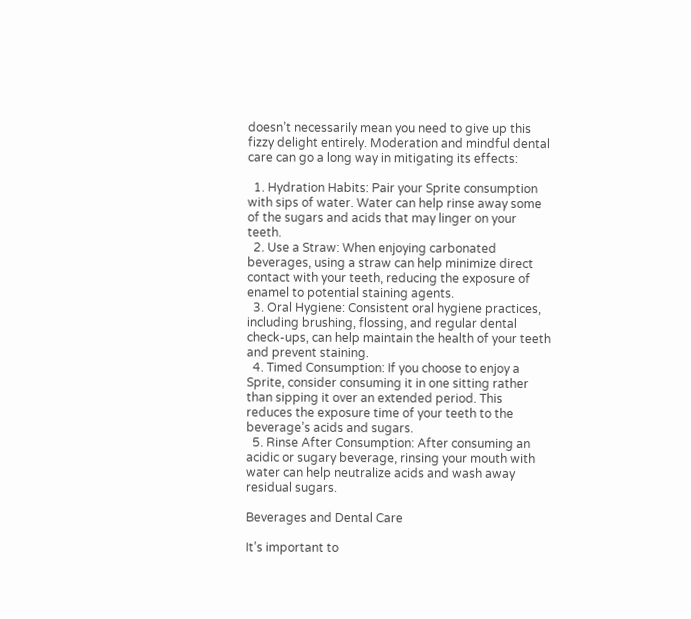doesn’t necessarily mean you need to give up this fizzy delight entirely. Moderation and mindful dental care can go a long way in mitigating its effects:

  1. Hydration Habits: Pair your Sprite consumption with sips of water. Water can help rinse away some of the sugars and acids that may linger on your teeth.
  2. Use a Straw: When enjoying carbonated beverages, using a straw can help minimize direct contact with your teeth, reducing the exposure of enamel to potential staining agents.
  3. Oral Hygiene: Consistent oral hygiene practices, including brushing, flossing, and regular dental check-ups, can help maintain the health of your teeth and prevent staining.
  4. Timed Consumption: If you choose to enjoy a Sprite, consider consuming it in one sitting rather than sipping it over an extended period. This reduces the exposure time of your teeth to the beverage’s acids and sugars.
  5. Rinse After Consumption: After consuming an acidic or sugary beverage, rinsing your mouth with water can help neutralize acids and wash away residual sugars.

Beverages and Dental Care

It’s important to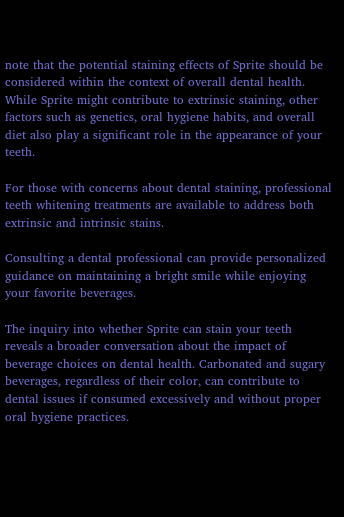note that the potential staining effects of Sprite should be considered within the context of overall dental health. While Sprite might contribute to extrinsic staining, other factors such as genetics, oral hygiene habits, and overall diet also play a significant role in the appearance of your teeth.

For those with concerns about dental staining, professional teeth whitening treatments are available to address both extrinsic and intrinsic stains.

Consulting a dental professional can provide personalized guidance on maintaining a bright smile while enjoying your favorite beverages.

The inquiry into whether Sprite can stain your teeth reveals a broader conversation about the impact of beverage choices on dental health. Carbonated and sugary beverages, regardless of their color, can contribute to dental issues if consumed excessively and without proper oral hygiene practices.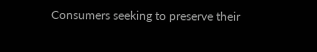Consumers seeking to preserve their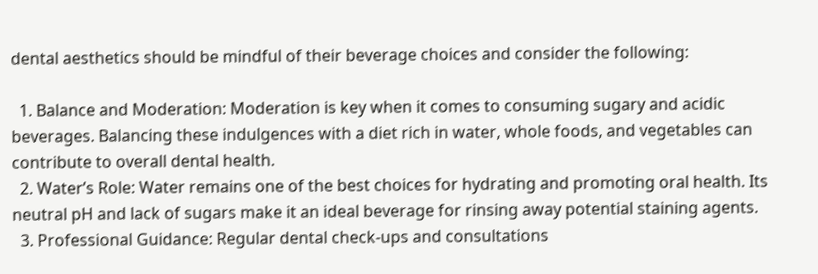dental aesthetics should be mindful of their beverage choices and consider the following:

  1. Balance and Moderation: Moderation is key when it comes to consuming sugary and acidic beverages. Balancing these indulgences with a diet rich in water, whole foods, and vegetables can contribute to overall dental health.
  2. Water’s Role: Water remains one of the best choices for hydrating and promoting oral health. Its neutral pH and lack of sugars make it an ideal beverage for rinsing away potential staining agents.
  3. Professional Guidance: Regular dental check-ups and consultations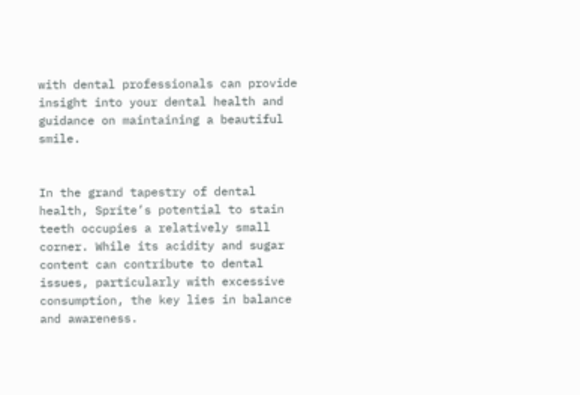with dental professionals can provide insight into your dental health and guidance on maintaining a beautiful smile.


In the grand tapestry of dental health, Sprite’s potential to stain teeth occupies a relatively small corner. While its acidity and sugar content can contribute to dental issues, particularly with excessive consumption, the key lies in balance and awareness.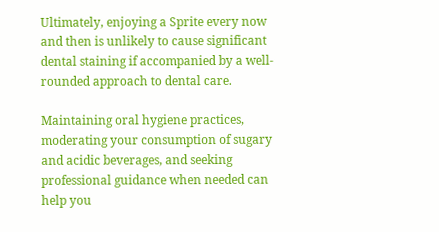Ultimately, enjoying a Sprite every now and then is unlikely to cause significant dental staining if accompanied by a well-rounded approach to dental care.

Maintaining oral hygiene practices, moderating your consumption of sugary and acidic beverages, and seeking professional guidance when needed can help you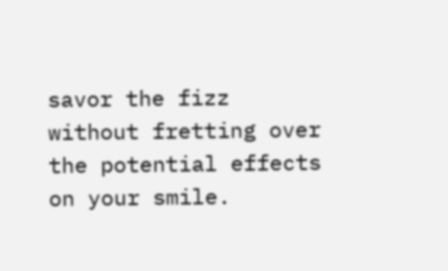savor the fizz without fretting over the potential effects on your smile.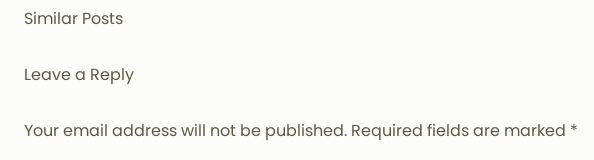Similar Posts

Leave a Reply

Your email address will not be published. Required fields are marked *